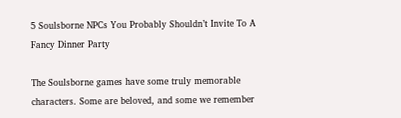5 Soulsborne NPCs You Probably Shouldn’t Invite To A Fancy Dinner Party

The Soulsborne games have some truly memorable characters. Some are beloved, and some we remember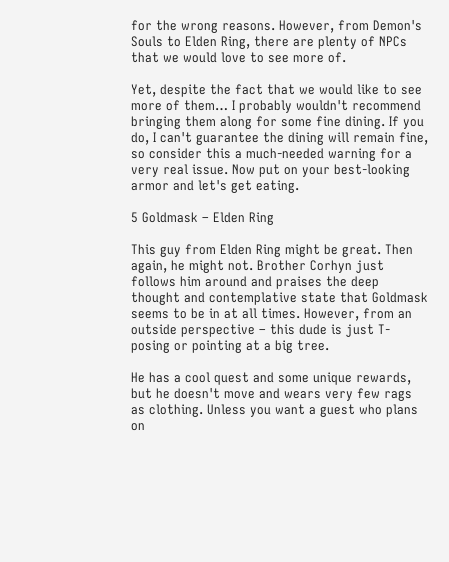for the wrong reasons. However, from Demon's Souls to Elden Ring, there are plenty of NPCs that we would love to see more of.

Yet, despite the fact that we would like to see more of them… I probably wouldn't recommend bringing them along for some fine dining. If you do, I can't guarantee the dining will remain fine, so consider this a much-needed warning for a very real issue. Now put on your best-looking armor and let's get eating.

5 Goldmask – Elden Ring

This guy from Elden Ring might be great. Then again, he might not. Brother Corhyn just follows him around and praises the deep thought and contemplative state that Goldmask seems to be in at all times. However, from an outside perspective – this dude is just T-posing or pointing at a big tree.

He has a cool quest and some unique rewards, but he doesn't move and wears very few rags as clothing. Unless you want a guest who plans on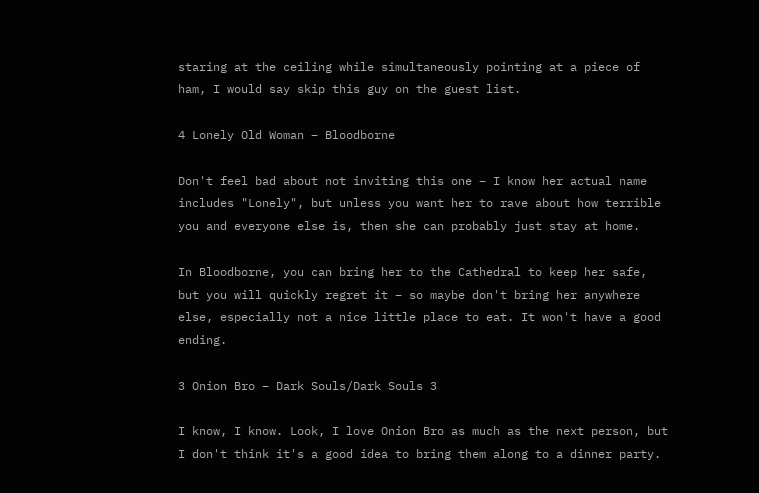staring at the ceiling while simultaneously pointing at a piece of ham, I would say skip this guy on the guest list.

4 Lonely Old Woman – Bloodborne

Don't feel bad about not inviting this one – I know her actual name includes "Lonely", but unless you want her to rave about how terrible you and everyone else is, then she can probably just stay at home.

In Bloodborne, you can bring her to the Cathedral to keep her safe, but you will quickly regret it – so maybe don't bring her anywhere else, especially not a nice little place to eat. It won't have a good ending.

3 Onion Bro – Dark Souls/Dark Souls 3

I know, I know. Look, I love Onion Bro as much as the next person, but I don't think it's a good idea to bring them along to a dinner party.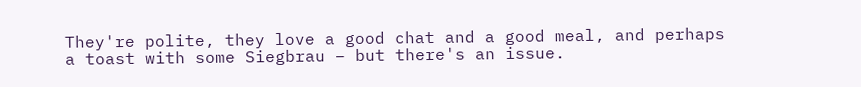They're polite, they love a good chat and a good meal, and perhaps a toast with some Siegbrau – but there's an issue.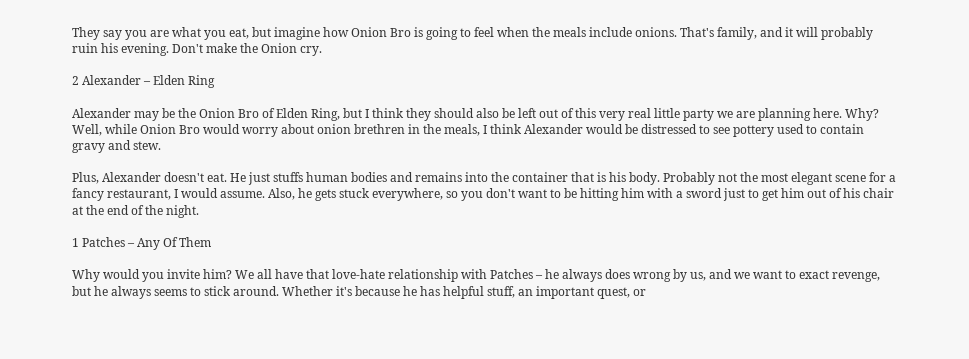They say you are what you eat, but imagine how Onion Bro is going to feel when the meals include onions. That's family, and it will probably ruin his evening. Don't make the Onion cry.

2 Alexander – Elden Ring

Alexander may be the Onion Bro of Elden Ring, but I think they should also be left out of this very real little party we are planning here. Why? Well, while Onion Bro would worry about onion brethren in the meals, I think Alexander would be distressed to see pottery used to contain gravy and stew.

Plus, Alexander doesn't eat. He just stuffs human bodies and remains into the container that is his body. Probably not the most elegant scene for a fancy restaurant, I would assume. Also, he gets stuck everywhere, so you don't want to be hitting him with a sword just to get him out of his chair at the end of the night.

1 Patches – Any Of Them

Why would you invite him? We all have that love-hate relationship with Patches – he always does wrong by us, and we want to exact revenge, but he always seems to stick around. Whether it's because he has helpful stuff, an important quest, or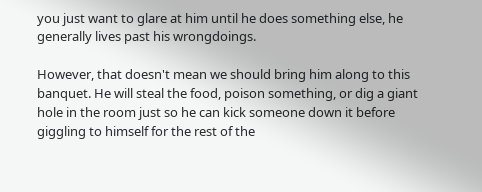you just want to glare at him until he does something else, he generally lives past his wrongdoings.

However, that doesn't mean we should bring him along to this banquet. He will steal the food, poison something, or dig a giant hole in the room just so he can kick someone down it before giggling to himself for the rest of the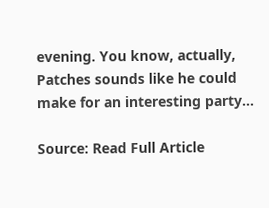evening. You know, actually, Patches sounds like he could make for an interesting party…

Source: Read Full Article